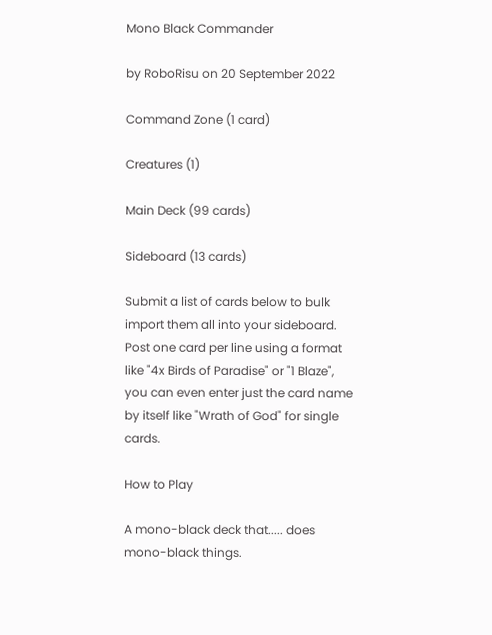Mono Black Commander

by RoboRisu on 20 September 2022

Command Zone (1 card)

Creatures (1)

Main Deck (99 cards)

Sideboard (13 cards)

Submit a list of cards below to bulk import them all into your sideboard. Post one card per line using a format like "4x Birds of Paradise" or "1 Blaze", you can even enter just the card name by itself like "Wrath of God" for single cards.

How to Play

A mono-black deck that..... does mono-black things.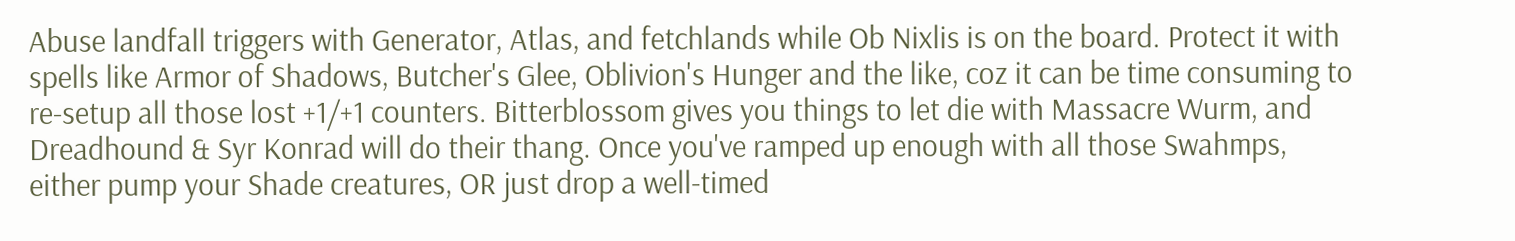Abuse landfall triggers with Generator, Atlas, and fetchlands while Ob Nixlis is on the board. Protect it with spells like Armor of Shadows, Butcher's Glee, Oblivion's Hunger and the like, coz it can be time consuming to re-setup all those lost +1/+1 counters. Bitterblossom gives you things to let die with Massacre Wurm, and Dreadhound & Syr Konrad will do their thang. Once you've ramped up enough with all those Swahmps, either pump your Shade creatures, OR just drop a well-timed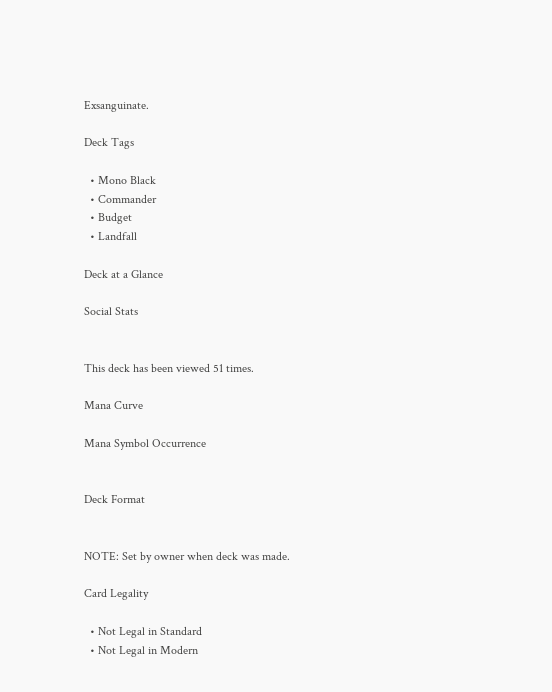Exsanguinate.

Deck Tags

  • Mono Black
  • Commander
  • Budget
  • Landfall

Deck at a Glance

Social Stats


This deck has been viewed 51 times.

Mana Curve

Mana Symbol Occurrence


Deck Format


NOTE: Set by owner when deck was made.

Card Legality

  • Not Legal in Standard
  • Not Legal in Modern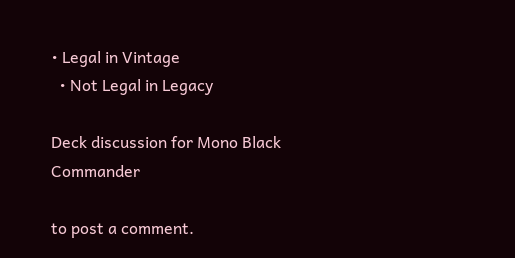• Legal in Vintage
  • Not Legal in Legacy

Deck discussion for Mono Black Commander

to post a comment.